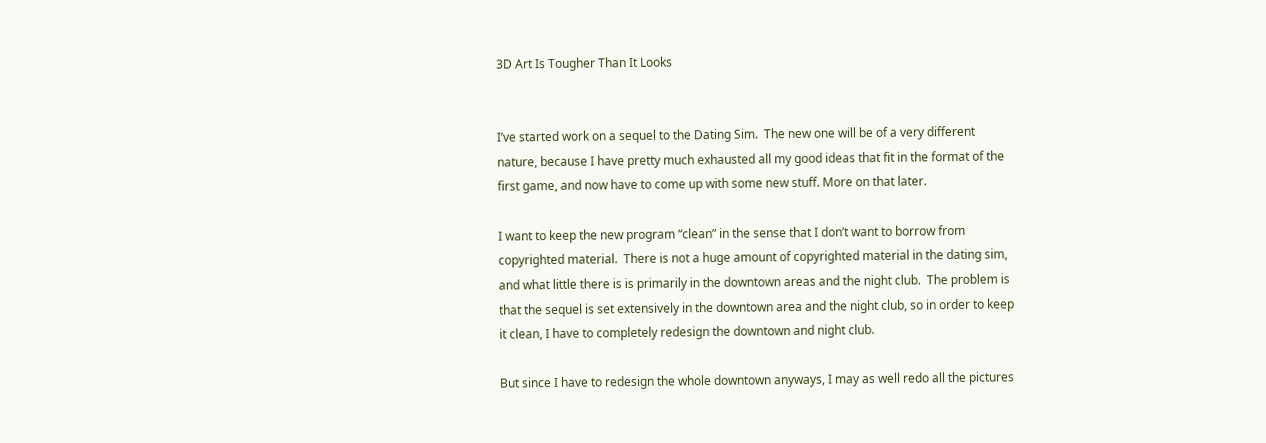3D Art Is Tougher Than It Looks


I’ve started work on a sequel to the Dating Sim.  The new one will be of a very different nature, because I have pretty much exhausted all my good ideas that fit in the format of the first game, and now have to come up with some new stuff. More on that later.

I want to keep the new program “clean” in the sense that I don’t want to borrow from copyrighted material.  There is not a huge amount of copyrighted material in the dating sim, and what little there is is primarily in the downtown areas and the night club.  The problem is that the sequel is set extensively in the downtown area and the night club, so in order to keep it clean, I have to completely redesign the downtown and night club.

But since I have to redesign the whole downtown anyways, I may as well redo all the pictures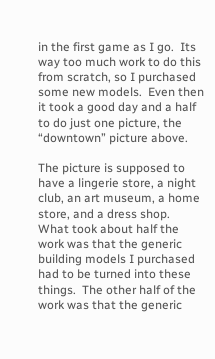in the first game as I go.  Its way too much work to do this from scratch, so I purchased some new models.  Even then it took a good day and a half to do just one picture, the “downtown” picture above.

The picture is supposed to have a lingerie store, a night club, an art museum, a home store, and a dress shop.  What took about half the work was that the generic building models I purchased had to be turned into these things.  The other half of the work was that the generic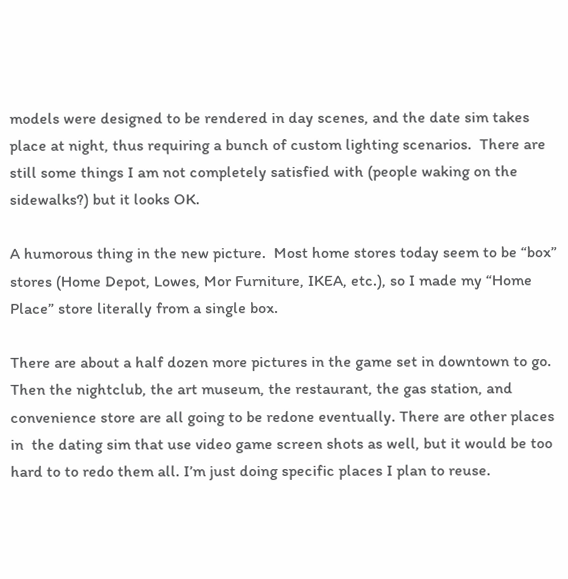models were designed to be rendered in day scenes, and the date sim takes place at night, thus requiring a bunch of custom lighting scenarios.  There are still some things I am not completely satisfied with (people waking on the sidewalks?) but it looks OK.

A humorous thing in the new picture.  Most home stores today seem to be “box” stores (Home Depot, Lowes, Mor Furniture, IKEA, etc.), so I made my “Home Place” store literally from a single box.

There are about a half dozen more pictures in the game set in downtown to go. Then the nightclub, the art museum, the restaurant, the gas station, and convenience store are all going to be redone eventually. There are other places in  the dating sim that use video game screen shots as well, but it would be too hard to to redo them all. I’m just doing specific places I plan to reuse.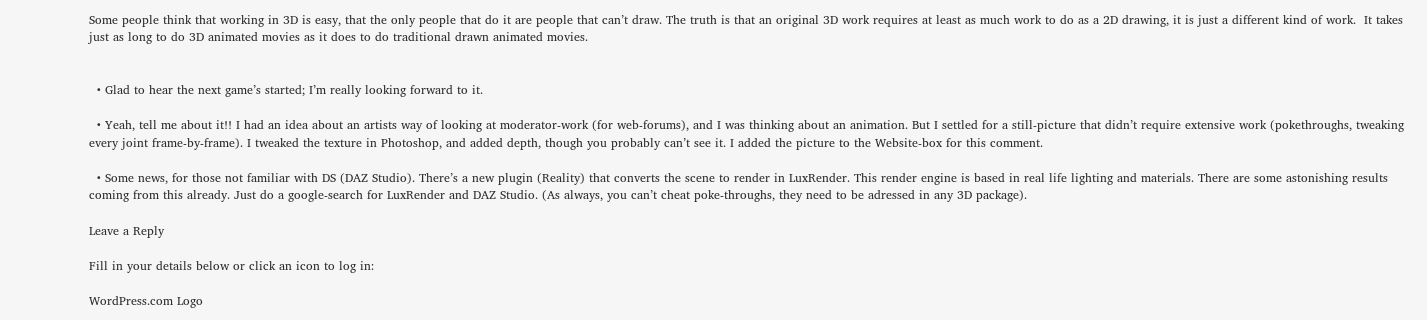Some people think that working in 3D is easy, that the only people that do it are people that can’t draw. The truth is that an original 3D work requires at least as much work to do as a 2D drawing, it is just a different kind of work.  It takes just as long to do 3D animated movies as it does to do traditional drawn animated movies.


  • Glad to hear the next game’s started; I’m really looking forward to it.

  • Yeah, tell me about it!! I had an idea about an artists way of looking at moderator-work (for web-forums), and I was thinking about an animation. But I settled for a still-picture that didn’t require extensive work (pokethroughs, tweaking every joint frame-by-frame). I tweaked the texture in Photoshop, and added depth, though you probably can’t see it. I added the picture to the Website-box for this comment.

  • Some news, for those not familiar with DS (DAZ Studio). There’s a new plugin (Reality) that converts the scene to render in LuxRender. This render engine is based in real life lighting and materials. There are some astonishing results coming from this already. Just do a google-search for LuxRender and DAZ Studio. (As always, you can’t cheat poke-throughs, they need to be adressed in any 3D package).

Leave a Reply

Fill in your details below or click an icon to log in:

WordPress.com Logo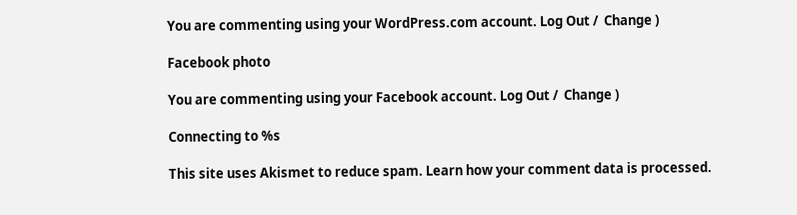You are commenting using your WordPress.com account. Log Out /  Change )

Facebook photo

You are commenting using your Facebook account. Log Out /  Change )

Connecting to %s

This site uses Akismet to reduce spam. Learn how your comment data is processed.